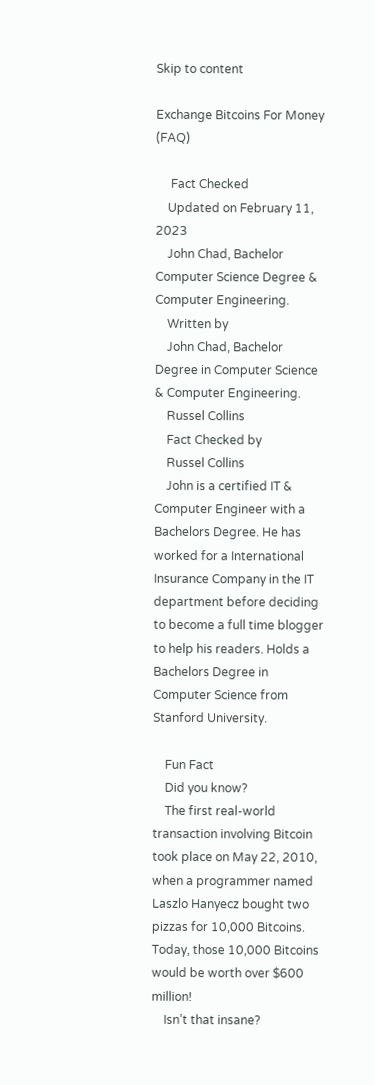Skip to content

Exchange Bitcoins For Money (FAQ)

     Fact Checked
    Updated on February 11, 2023
    John Chad, Bachelor Computer Science Degree & Computer Engineering.
    Written by
    John Chad, Bachelor Degree in Computer Science & Computer Engineering.
    Russel Collins
    Fact Checked by
    Russel Collins
    John is a certified IT & Computer Engineer with a Bachelors Degree. He has worked for a International Insurance Company in the IT department before deciding to become a full time blogger to help his readers. Holds a Bachelors Degree in Computer Science from Stanford University.

    Fun Fact
    Did you know?
    The first real-world transaction involving Bitcoin took place on May 22, 2010, when a programmer named Laszlo Hanyecz bought two pizzas for 10,000 Bitcoins. Today, those 10,000 Bitcoins would be worth over $600 million!
    Isn’t that insane?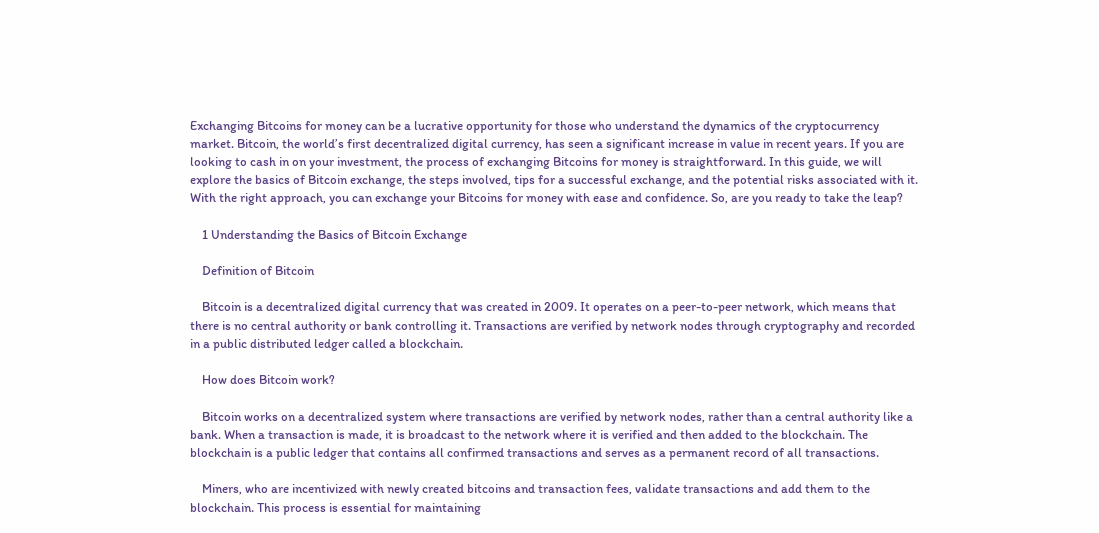Exchanging Bitcoins for money can be a lucrative opportunity for those who understand the dynamics of the cryptocurrency market. Bitcoin, the world’s first decentralized digital currency, has seen a significant increase in value in recent years. If you are looking to cash in on your investment, the process of exchanging Bitcoins for money is straightforward. In this guide, we will explore the basics of Bitcoin exchange, the steps involved, tips for a successful exchange, and the potential risks associated with it. With the right approach, you can exchange your Bitcoins for money with ease and confidence. So, are you ready to take the leap?

    1 Understanding the Basics of Bitcoin Exchange

    Definition of Bitcoin

    Bitcoin is a decentralized digital currency that was created in 2009. It operates on a peer-to-peer network, which means that there is no central authority or bank controlling it. Transactions are verified by network nodes through cryptography and recorded in a public distributed ledger called a blockchain.

    How does Bitcoin work?

    Bitcoin works on a decentralized system where transactions are verified by network nodes, rather than a central authority like a bank. When a transaction is made, it is broadcast to the network where it is verified and then added to the blockchain. The blockchain is a public ledger that contains all confirmed transactions and serves as a permanent record of all transactions.

    Miners, who are incentivized with newly created bitcoins and transaction fees, validate transactions and add them to the blockchain. This process is essential for maintaining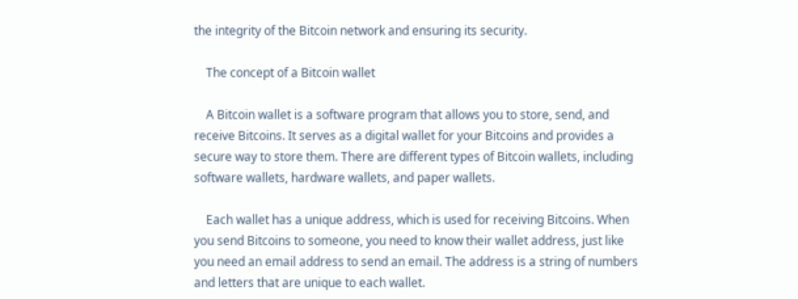the integrity of the Bitcoin network and ensuring its security.

    The concept of a Bitcoin wallet

    A Bitcoin wallet is a software program that allows you to store, send, and receive Bitcoins. It serves as a digital wallet for your Bitcoins and provides a secure way to store them. There are different types of Bitcoin wallets, including software wallets, hardware wallets, and paper wallets.

    Each wallet has a unique address, which is used for receiving Bitcoins. When you send Bitcoins to someone, you need to know their wallet address, just like you need an email address to send an email. The address is a string of numbers and letters that are unique to each wallet.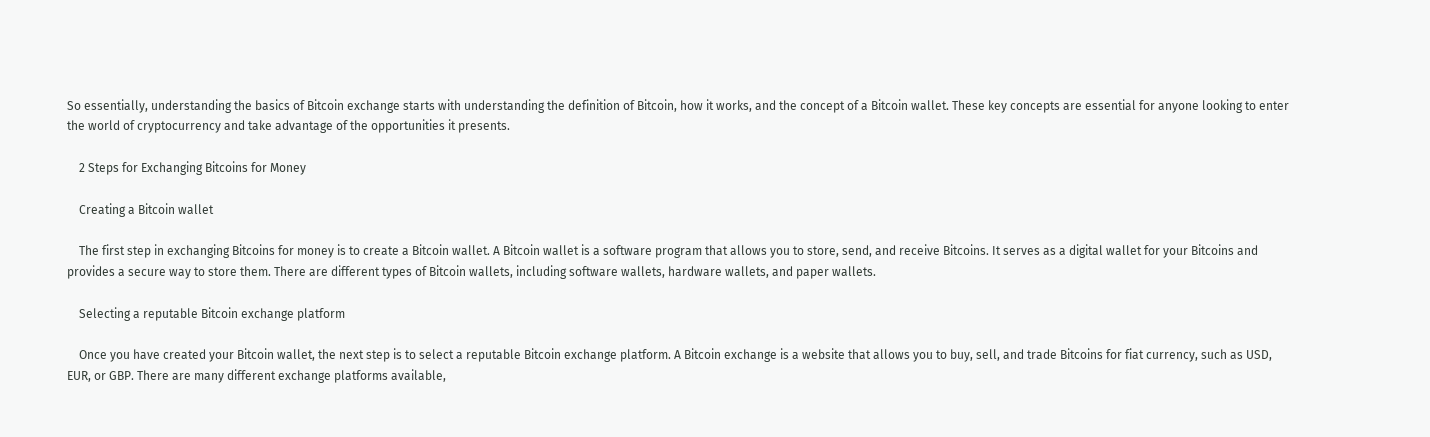So essentially, understanding the basics of Bitcoin exchange starts with understanding the definition of Bitcoin, how it works, and the concept of a Bitcoin wallet. These key concepts are essential for anyone looking to enter the world of cryptocurrency and take advantage of the opportunities it presents.

    2 Steps for Exchanging Bitcoins for Money

    Creating a Bitcoin wallet

    The first step in exchanging Bitcoins for money is to create a Bitcoin wallet. A Bitcoin wallet is a software program that allows you to store, send, and receive Bitcoins. It serves as a digital wallet for your Bitcoins and provides a secure way to store them. There are different types of Bitcoin wallets, including software wallets, hardware wallets, and paper wallets.

    Selecting a reputable Bitcoin exchange platform

    Once you have created your Bitcoin wallet, the next step is to select a reputable Bitcoin exchange platform. A Bitcoin exchange is a website that allows you to buy, sell, and trade Bitcoins for fiat currency, such as USD, EUR, or GBP. There are many different exchange platforms available,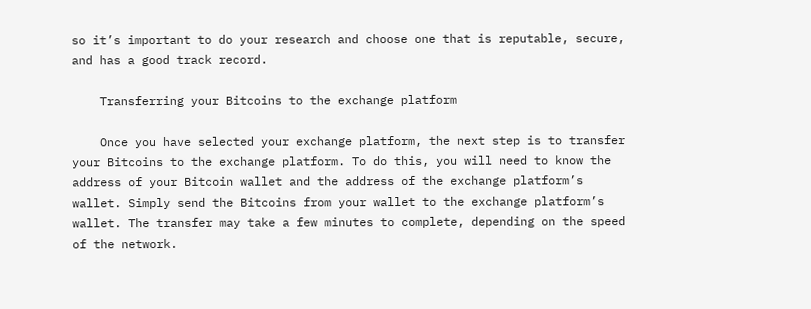so it’s important to do your research and choose one that is reputable, secure, and has a good track record.

    Transferring your Bitcoins to the exchange platform

    Once you have selected your exchange platform, the next step is to transfer your Bitcoins to the exchange platform. To do this, you will need to know the address of your Bitcoin wallet and the address of the exchange platform’s wallet. Simply send the Bitcoins from your wallet to the exchange platform’s wallet. The transfer may take a few minutes to complete, depending on the speed of the network.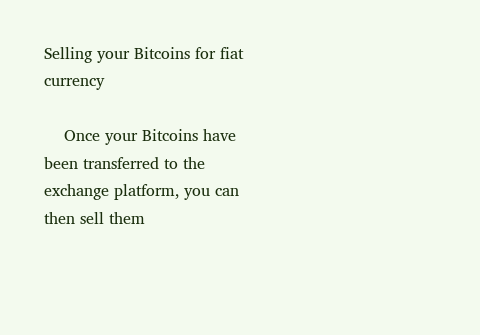Selling your Bitcoins for fiat currency

    Once your Bitcoins have been transferred to the exchange platform, you can then sell them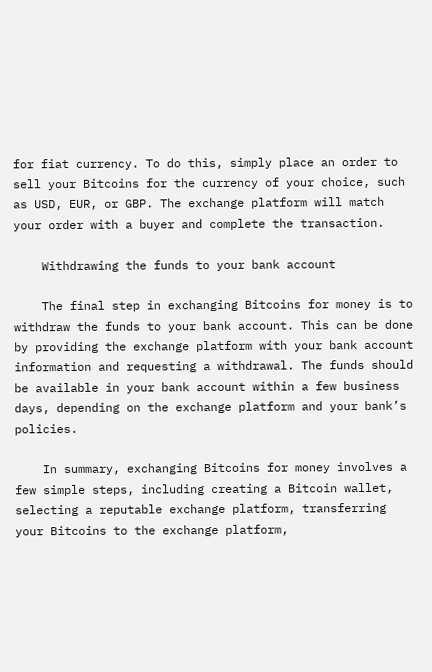for fiat currency. To do this, simply place an order to sell your Bitcoins for the currency of your choice, such as USD, EUR, or GBP. The exchange platform will match your order with a buyer and complete the transaction.

    Withdrawing the funds to your bank account

    The final step in exchanging Bitcoins for money is to withdraw the funds to your bank account. This can be done by providing the exchange platform with your bank account information and requesting a withdrawal. The funds should be available in your bank account within a few business days, depending on the exchange platform and your bank’s policies.

    In summary, exchanging Bitcoins for money involves a few simple steps, including creating a Bitcoin wallet, selecting a reputable exchange platform, transferring your Bitcoins to the exchange platform,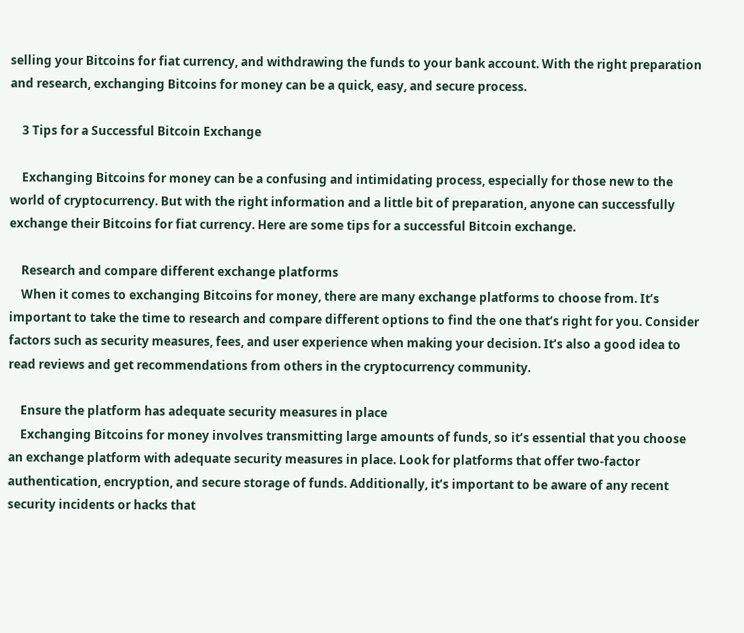selling your Bitcoins for fiat currency, and withdrawing the funds to your bank account. With the right preparation and research, exchanging Bitcoins for money can be a quick, easy, and secure process.

    3 Tips for a Successful Bitcoin Exchange

    Exchanging Bitcoins for money can be a confusing and intimidating process, especially for those new to the world of cryptocurrency. But with the right information and a little bit of preparation, anyone can successfully exchange their Bitcoins for fiat currency. Here are some tips for a successful Bitcoin exchange.

    Research and compare different exchange platforms
    When it comes to exchanging Bitcoins for money, there are many exchange platforms to choose from. It’s important to take the time to research and compare different options to find the one that’s right for you. Consider factors such as security measures, fees, and user experience when making your decision. It’s also a good idea to read reviews and get recommendations from others in the cryptocurrency community.

    Ensure the platform has adequate security measures in place
    Exchanging Bitcoins for money involves transmitting large amounts of funds, so it’s essential that you choose an exchange platform with adequate security measures in place. Look for platforms that offer two-factor authentication, encryption, and secure storage of funds. Additionally, it’s important to be aware of any recent security incidents or hacks that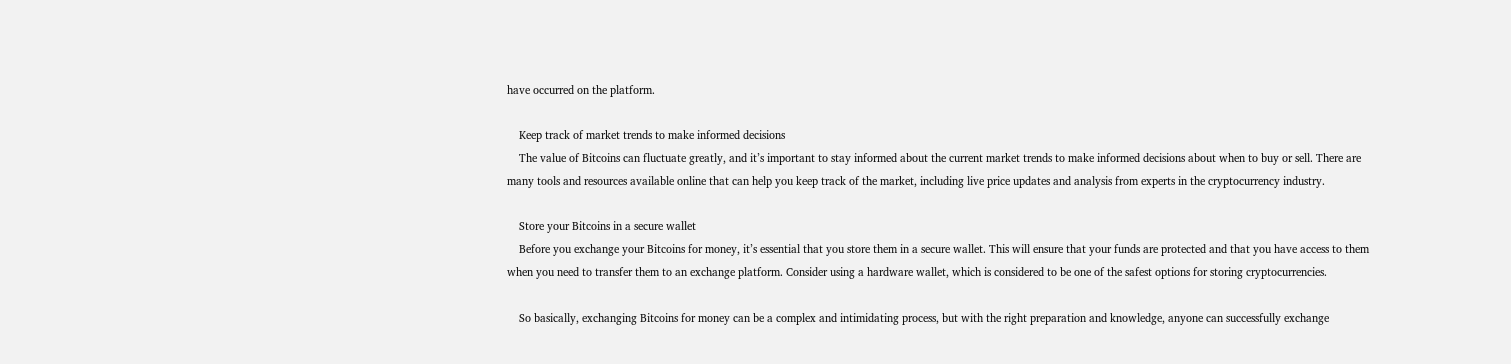have occurred on the platform.

    Keep track of market trends to make informed decisions
    The value of Bitcoins can fluctuate greatly, and it’s important to stay informed about the current market trends to make informed decisions about when to buy or sell. There are many tools and resources available online that can help you keep track of the market, including live price updates and analysis from experts in the cryptocurrency industry.

    Store your Bitcoins in a secure wallet
    Before you exchange your Bitcoins for money, it’s essential that you store them in a secure wallet. This will ensure that your funds are protected and that you have access to them when you need to transfer them to an exchange platform. Consider using a hardware wallet, which is considered to be one of the safest options for storing cryptocurrencies.

    So basically, exchanging Bitcoins for money can be a complex and intimidating process, but with the right preparation and knowledge, anyone can successfully exchange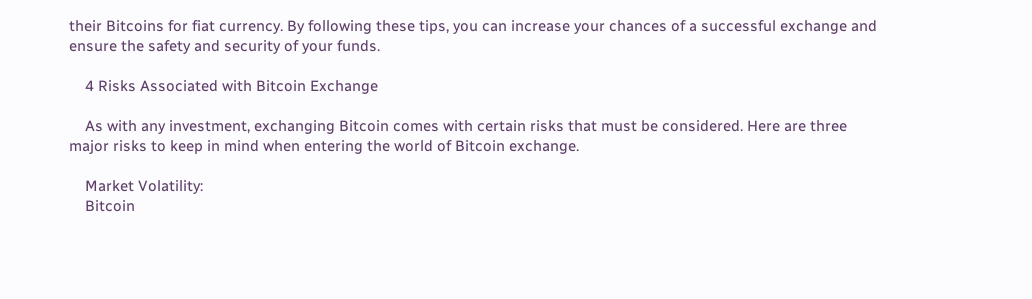their Bitcoins for fiat currency. By following these tips, you can increase your chances of a successful exchange and ensure the safety and security of your funds.

    4 Risks Associated with Bitcoin Exchange

    As with any investment, exchanging Bitcoin comes with certain risks that must be considered. Here are three major risks to keep in mind when entering the world of Bitcoin exchange.

    Market Volatility:
    Bitcoin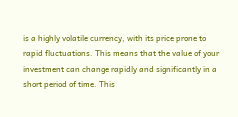is a highly volatile currency, with its price prone to rapid fluctuations. This means that the value of your investment can change rapidly and significantly in a short period of time. This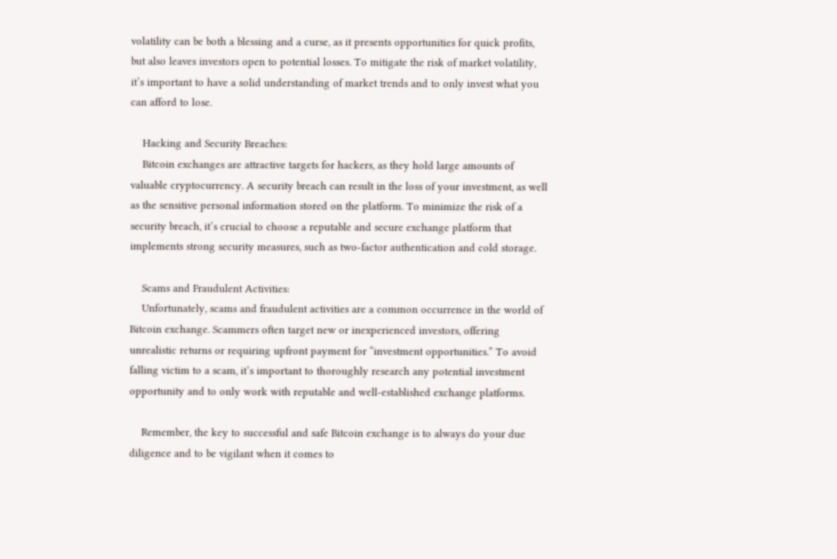volatility can be both a blessing and a curse, as it presents opportunities for quick profits, but also leaves investors open to potential losses. To mitigate the risk of market volatility, it’s important to have a solid understanding of market trends and to only invest what you can afford to lose.

    Hacking and Security Breaches:
    Bitcoin exchanges are attractive targets for hackers, as they hold large amounts of valuable cryptocurrency. A security breach can result in the loss of your investment, as well as the sensitive personal information stored on the platform. To minimize the risk of a security breach, it’s crucial to choose a reputable and secure exchange platform that implements strong security measures, such as two-factor authentication and cold storage.

    Scams and Fraudulent Activities:
    Unfortunately, scams and fraudulent activities are a common occurrence in the world of Bitcoin exchange. Scammers often target new or inexperienced investors, offering unrealistic returns or requiring upfront payment for “investment opportunities.” To avoid falling victim to a scam, it’s important to thoroughly research any potential investment opportunity and to only work with reputable and well-established exchange platforms.

    Remember, the key to successful and safe Bitcoin exchange is to always do your due diligence and to be vigilant when it comes to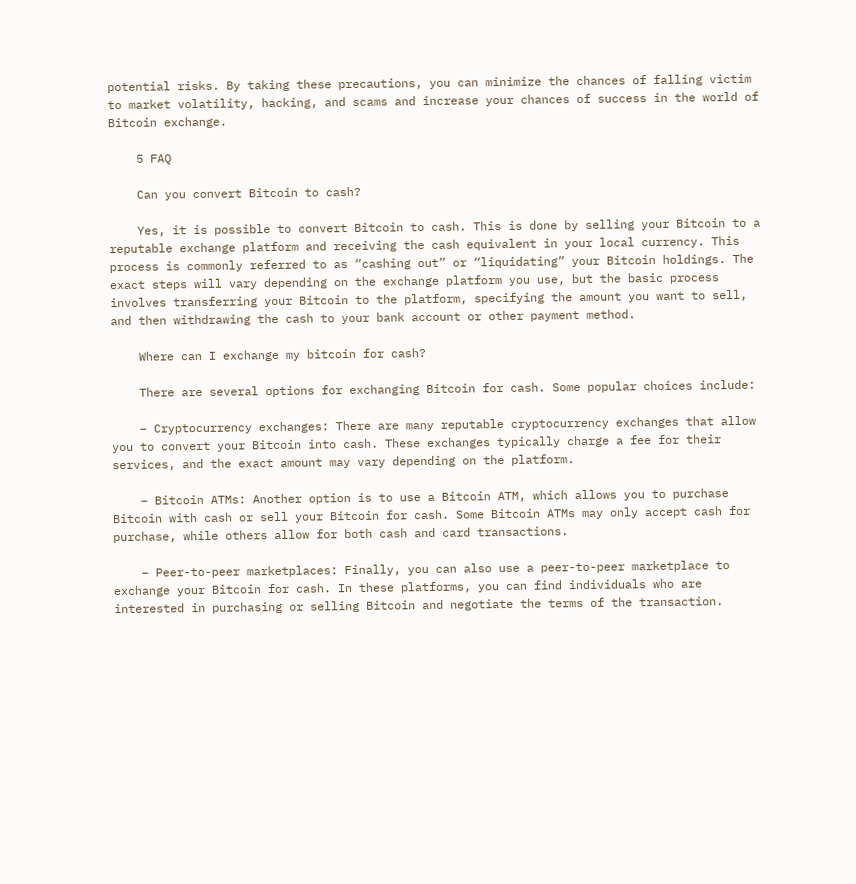potential risks. By taking these precautions, you can minimize the chances of falling victim to market volatility, hacking, and scams and increase your chances of success in the world of Bitcoin exchange.

    5 FAQ

    Can you convert Bitcoin to cash?

    Yes, it is possible to convert Bitcoin to cash. This is done by selling your Bitcoin to a reputable exchange platform and receiving the cash equivalent in your local currency. This process is commonly referred to as “cashing out” or “liquidating” your Bitcoin holdings. The exact steps will vary depending on the exchange platform you use, but the basic process involves transferring your Bitcoin to the platform, specifying the amount you want to sell, and then withdrawing the cash to your bank account or other payment method.

    Where can I exchange my bitcoin for cash?

    There are several options for exchanging Bitcoin for cash. Some popular choices include:

    – Cryptocurrency exchanges: There are many reputable cryptocurrency exchanges that allow you to convert your Bitcoin into cash. These exchanges typically charge a fee for their services, and the exact amount may vary depending on the platform.

    – Bitcoin ATMs: Another option is to use a Bitcoin ATM, which allows you to purchase Bitcoin with cash or sell your Bitcoin for cash. Some Bitcoin ATMs may only accept cash for purchase, while others allow for both cash and card transactions.

    – Peer-to-peer marketplaces: Finally, you can also use a peer-to-peer marketplace to exchange your Bitcoin for cash. In these platforms, you can find individuals who are interested in purchasing or selling Bitcoin and negotiate the terms of the transaction.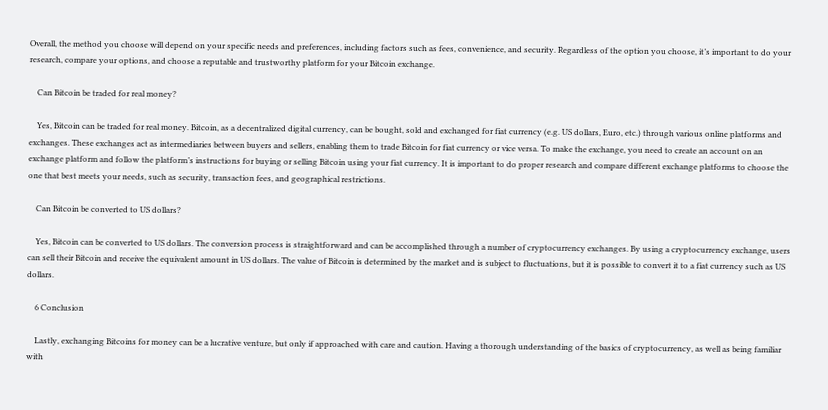Overall, the method you choose will depend on your specific needs and preferences, including factors such as fees, convenience, and security. Regardless of the option you choose, it’s important to do your research, compare your options, and choose a reputable and trustworthy platform for your Bitcoin exchange.

    Can Bitcoin be traded for real money?

    Yes, Bitcoin can be traded for real money. Bitcoin, as a decentralized digital currency, can be bought, sold and exchanged for fiat currency (e.g. US dollars, Euro, etc.) through various online platforms and exchanges. These exchanges act as intermediaries between buyers and sellers, enabling them to trade Bitcoin for fiat currency or vice versa. To make the exchange, you need to create an account on an exchange platform and follow the platform’s instructions for buying or selling Bitcoin using your fiat currency. It is important to do proper research and compare different exchange platforms to choose the one that best meets your needs, such as security, transaction fees, and geographical restrictions.

    Can Bitcoin be converted to US dollars?

    Yes, Bitcoin can be converted to US dollars. The conversion process is straightforward and can be accomplished through a number of cryptocurrency exchanges. By using a cryptocurrency exchange, users can sell their Bitcoin and receive the equivalent amount in US dollars. The value of Bitcoin is determined by the market and is subject to fluctuations, but it is possible to convert it to a fiat currency such as US dollars.

    6 Conclusion

    Lastly, exchanging Bitcoins for money can be a lucrative venture, but only if approached with care and caution. Having a thorough understanding of the basics of cryptocurrency, as well as being familiar with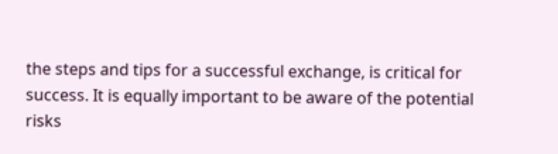the steps and tips for a successful exchange, is critical for success. It is equally important to be aware of the potential risks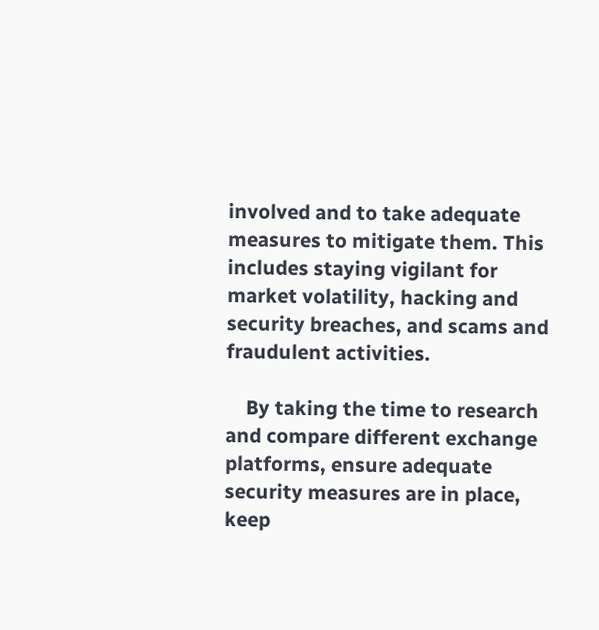involved and to take adequate measures to mitigate them. This includes staying vigilant for market volatility, hacking and security breaches, and scams and fraudulent activities.

    By taking the time to research and compare different exchange platforms, ensure adequate security measures are in place, keep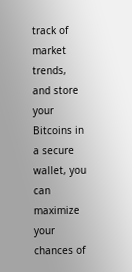track of market trends, and store your Bitcoins in a secure wallet, you can maximize your chances of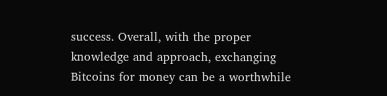success. Overall, with the proper knowledge and approach, exchanging Bitcoins for money can be a worthwhile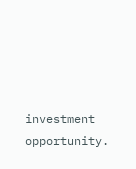investment opportunity.